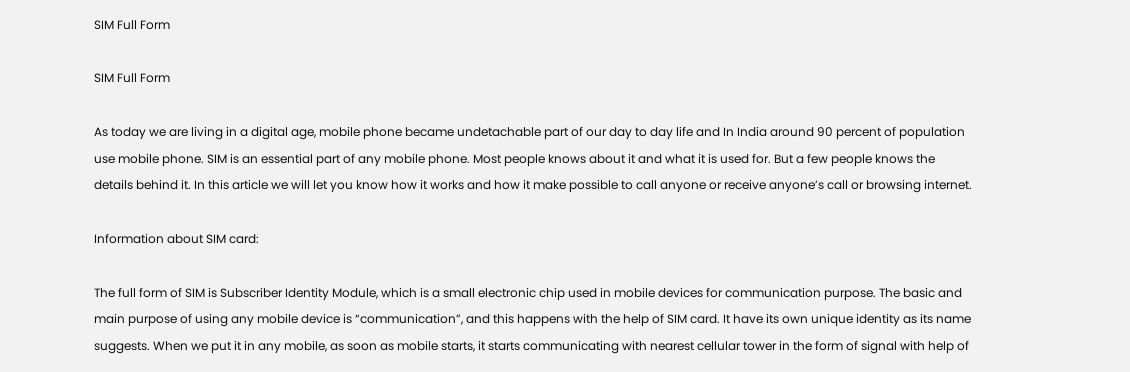SIM Full Form

SIM Full Form

As today we are living in a digital age, mobile phone became undetachable part of our day to day life and In India around 90 percent of population use mobile phone. SIM is an essential part of any mobile phone. Most people knows about it and what it is used for. But a few people knows the details behind it. In this article we will let you know how it works and how it make possible to call anyone or receive anyone’s call or browsing internet.

Information about SIM card:

The full form of SIM is Subscriber Identity Module, which is a small electronic chip used in mobile devices for communication purpose. The basic and main purpose of using any mobile device is “communication”, and this happens with the help of SIM card. It have its own unique identity as its name suggests. When we put it in any mobile, as soon as mobile starts, it starts communicating with nearest cellular tower in the form of signal with help of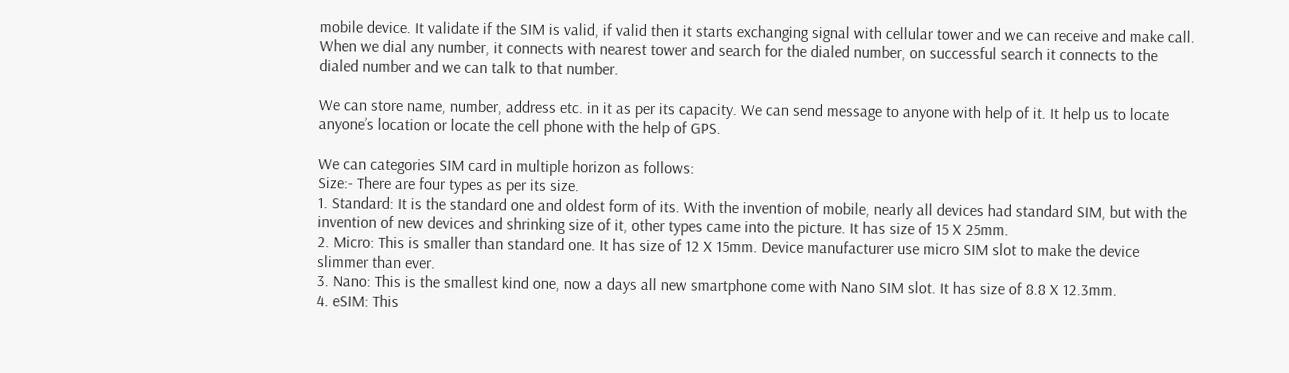mobile device. It validate if the SIM is valid, if valid then it starts exchanging signal with cellular tower and we can receive and make call. When we dial any number, it connects with nearest tower and search for the dialed number, on successful search it connects to the dialed number and we can talk to that number.

We can store name, number, address etc. in it as per its capacity. We can send message to anyone with help of it. It help us to locate anyone’s location or locate the cell phone with the help of GPS.

We can categories SIM card in multiple horizon as follows:
Size:- There are four types as per its size.
1. Standard: It is the standard one and oldest form of its. With the invention of mobile, nearly all devices had standard SIM, but with the invention of new devices and shrinking size of it, other types came into the picture. It has size of 15 X 25mm.
2. Micro: This is smaller than standard one. It has size of 12 X 15mm. Device manufacturer use micro SIM slot to make the device slimmer than ever.
3. Nano: This is the smallest kind one, now a days all new smartphone come with Nano SIM slot. It has size of 8.8 X 12.3mm.
4. eSIM: This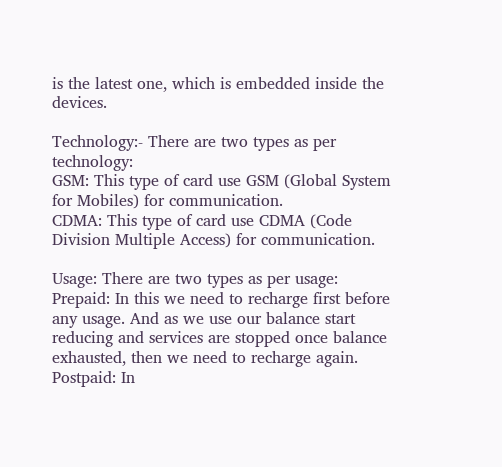is the latest one, which is embedded inside the devices.

Technology:- There are two types as per technology:
GSM: This type of card use GSM (Global System for Mobiles) for communication.
CDMA: This type of card use CDMA (Code Division Multiple Access) for communication.

Usage: There are two types as per usage:
Prepaid: In this we need to recharge first before any usage. And as we use our balance start reducing and services are stopped once balance exhausted, then we need to recharge again.
Postpaid: In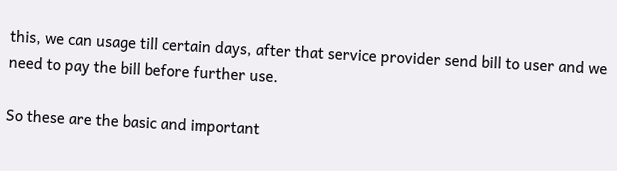this, we can usage till certain days, after that service provider send bill to user and we need to pay the bill before further use.

So these are the basic and important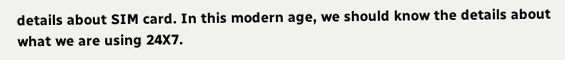details about SIM card. In this modern age, we should know the details about what we are using 24X7.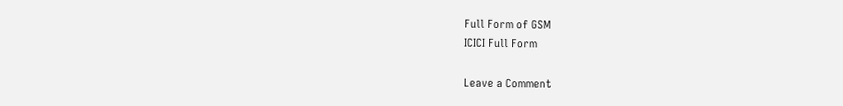Full Form of GSM
ICICI Full Form

Leave a Comment